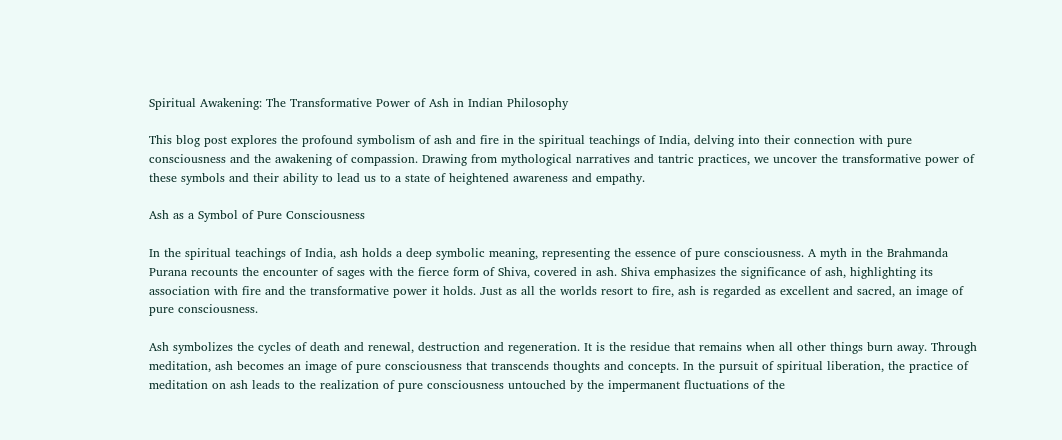Spiritual Awakening: The Transformative Power of Ash in Indian Philosophy

This blog post explores the profound symbolism of ash and fire in the spiritual teachings of India, delving into their connection with pure consciousness and the awakening of compassion. Drawing from mythological narratives and tantric practices, we uncover the transformative power of these symbols and their ability to lead us to a state of heightened awareness and empathy.

Ash as a Symbol of Pure Consciousness

In the spiritual teachings of India, ash holds a deep symbolic meaning, representing the essence of pure consciousness. A myth in the Brahmanda Purana recounts the encounter of sages with the fierce form of Shiva, covered in ash. Shiva emphasizes the significance of ash, highlighting its association with fire and the transformative power it holds. Just as all the worlds resort to fire, ash is regarded as excellent and sacred, an image of pure consciousness.

Ash symbolizes the cycles of death and renewal, destruction and regeneration. It is the residue that remains when all other things burn away. Through meditation, ash becomes an image of pure consciousness that transcends thoughts and concepts. In the pursuit of spiritual liberation, the practice of meditation on ash leads to the realization of pure consciousness untouched by the impermanent fluctuations of the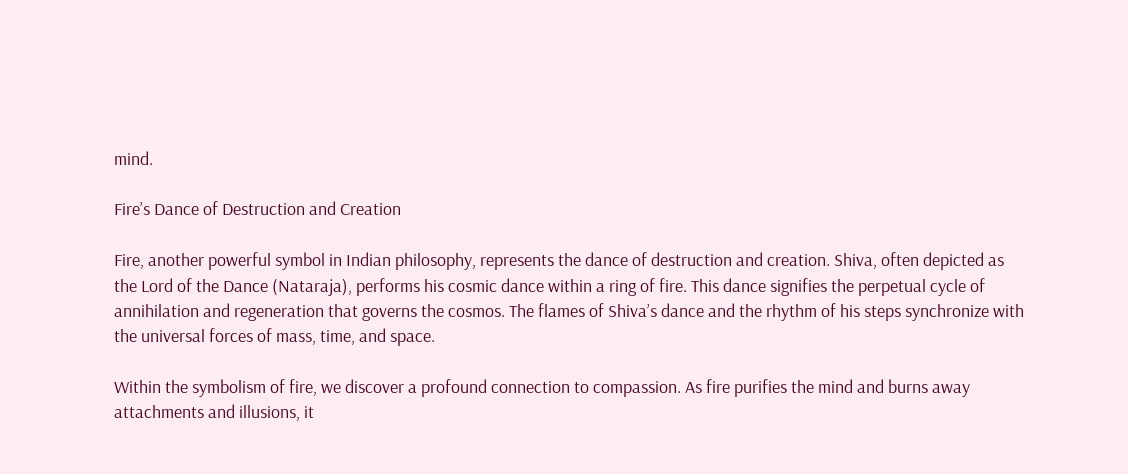mind.

Fire’s Dance of Destruction and Creation

Fire, another powerful symbol in Indian philosophy, represents the dance of destruction and creation. Shiva, often depicted as the Lord of the Dance (Nataraja), performs his cosmic dance within a ring of fire. This dance signifies the perpetual cycle of annihilation and regeneration that governs the cosmos. The flames of Shiva’s dance and the rhythm of his steps synchronize with the universal forces of mass, time, and space.

Within the symbolism of fire, we discover a profound connection to compassion. As fire purifies the mind and burns away attachments and illusions, it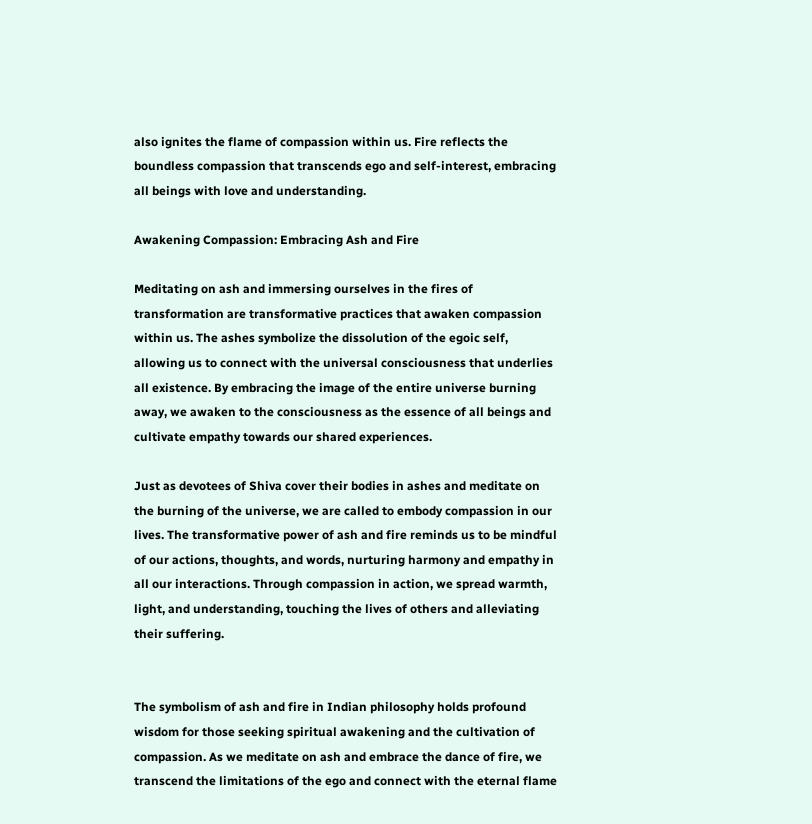also ignites the flame of compassion within us. Fire reflects the boundless compassion that transcends ego and self-interest, embracing all beings with love and understanding.

Awakening Compassion: Embracing Ash and Fire

Meditating on ash and immersing ourselves in the fires of transformation are transformative practices that awaken compassion within us. The ashes symbolize the dissolution of the egoic self, allowing us to connect with the universal consciousness that underlies all existence. By embracing the image of the entire universe burning away, we awaken to the consciousness as the essence of all beings and cultivate empathy towards our shared experiences.

Just as devotees of Shiva cover their bodies in ashes and meditate on the burning of the universe, we are called to embody compassion in our lives. The transformative power of ash and fire reminds us to be mindful of our actions, thoughts, and words, nurturing harmony and empathy in all our interactions. Through compassion in action, we spread warmth, light, and understanding, touching the lives of others and alleviating their suffering.


The symbolism of ash and fire in Indian philosophy holds profound wisdom for those seeking spiritual awakening and the cultivation of compassion. As we meditate on ash and embrace the dance of fire, we transcend the limitations of the ego and connect with the eternal flame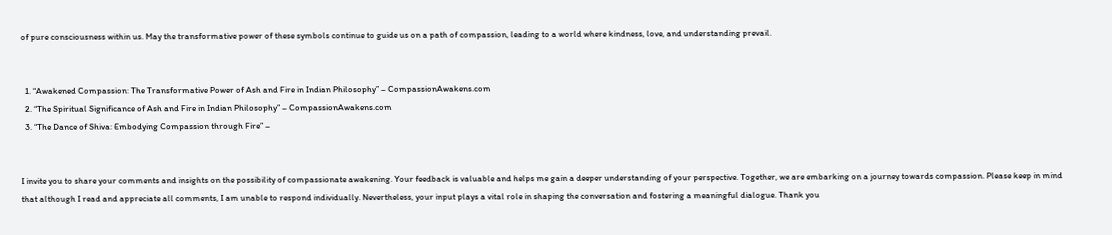of pure consciousness within us. May the transformative power of these symbols continue to guide us on a path of compassion, leading to a world where kindness, love, and understanding prevail.


  1. “Awakened Compassion: The Transformative Power of Ash and Fire in Indian Philosophy” – CompassionAwakens.com
  2. “The Spiritual Significance of Ash and Fire in Indian Philosophy” – CompassionAwakens.com
  3. “The Dance of Shiva: Embodying Compassion through Fire” –


I invite you to share your comments and insights on the possibility of compassionate awakening. Your feedback is valuable and helps me gain a deeper understanding of your perspective. Together, we are embarking on a journey towards compassion. Please keep in mind that although I read and appreciate all comments, I am unable to respond individually. Nevertheless, your input plays a vital role in shaping the conversation and fostering a meaningful dialogue. Thank you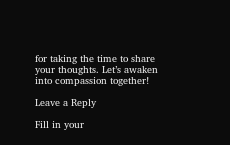for taking the time to share your thoughts. Let’s awaken into compassion together!

Leave a Reply

Fill in your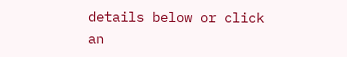details below or click an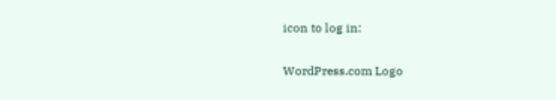icon to log in:

WordPress.com Logo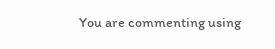You are commenting using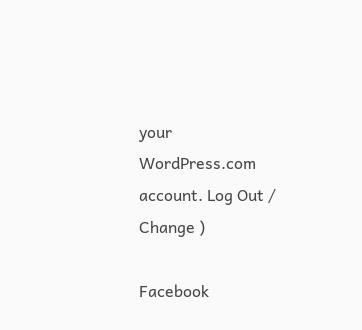your WordPress.com account. Log Out /  Change )

Facebook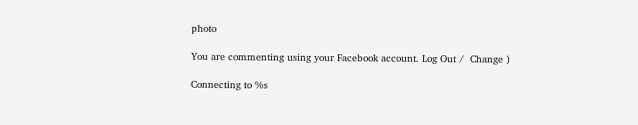photo

You are commenting using your Facebook account. Log Out /  Change )

Connecting to %s